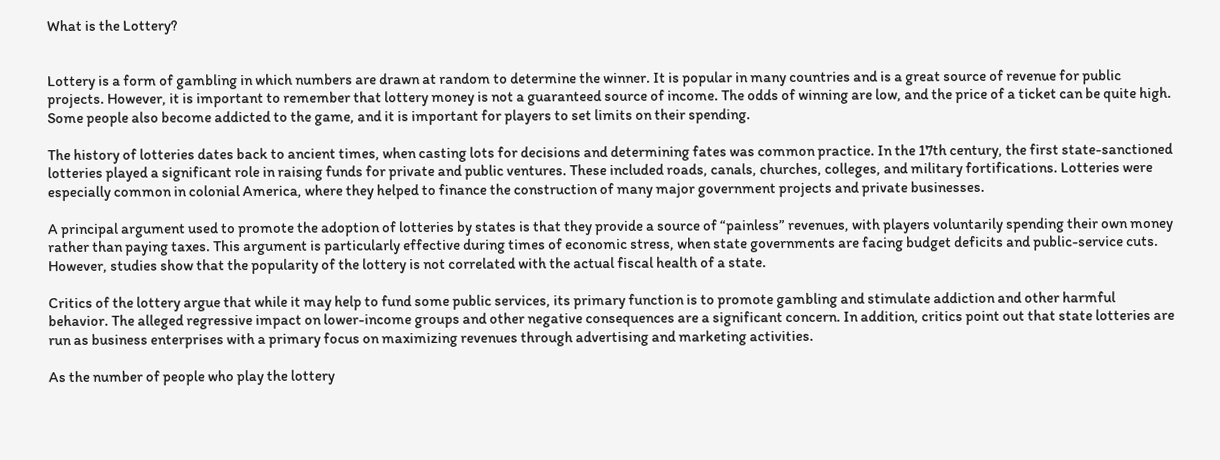What is the Lottery?


Lottery is a form of gambling in which numbers are drawn at random to determine the winner. It is popular in many countries and is a great source of revenue for public projects. However, it is important to remember that lottery money is not a guaranteed source of income. The odds of winning are low, and the price of a ticket can be quite high. Some people also become addicted to the game, and it is important for players to set limits on their spending.

The history of lotteries dates back to ancient times, when casting lots for decisions and determining fates was common practice. In the 17th century, the first state-sanctioned lotteries played a significant role in raising funds for private and public ventures. These included roads, canals, churches, colleges, and military fortifications. Lotteries were especially common in colonial America, where they helped to finance the construction of many major government projects and private businesses.

A principal argument used to promote the adoption of lotteries by states is that they provide a source of “painless” revenues, with players voluntarily spending their own money rather than paying taxes. This argument is particularly effective during times of economic stress, when state governments are facing budget deficits and public-service cuts. However, studies show that the popularity of the lottery is not correlated with the actual fiscal health of a state.

Critics of the lottery argue that while it may help to fund some public services, its primary function is to promote gambling and stimulate addiction and other harmful behavior. The alleged regressive impact on lower-income groups and other negative consequences are a significant concern. In addition, critics point out that state lotteries are run as business enterprises with a primary focus on maximizing revenues through advertising and marketing activities.

As the number of people who play the lottery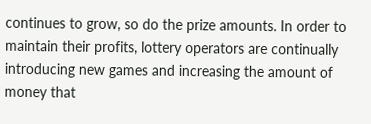continues to grow, so do the prize amounts. In order to maintain their profits, lottery operators are continually introducing new games and increasing the amount of money that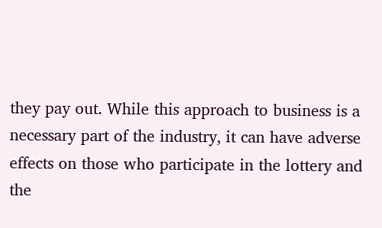they pay out. While this approach to business is a necessary part of the industry, it can have adverse effects on those who participate in the lottery and the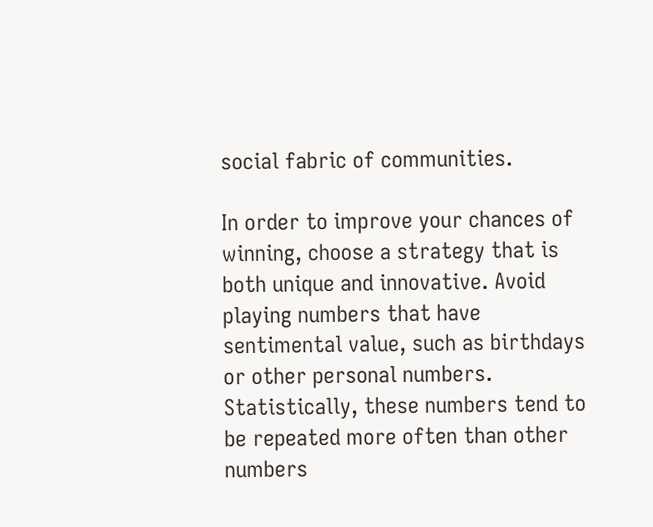social fabric of communities.

In order to improve your chances of winning, choose a strategy that is both unique and innovative. Avoid playing numbers that have sentimental value, such as birthdays or other personal numbers. Statistically, these numbers tend to be repeated more often than other numbers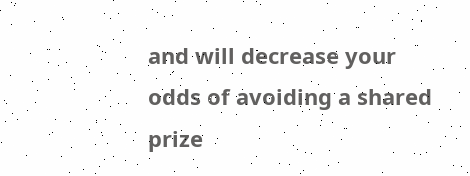and will decrease your odds of avoiding a shared prize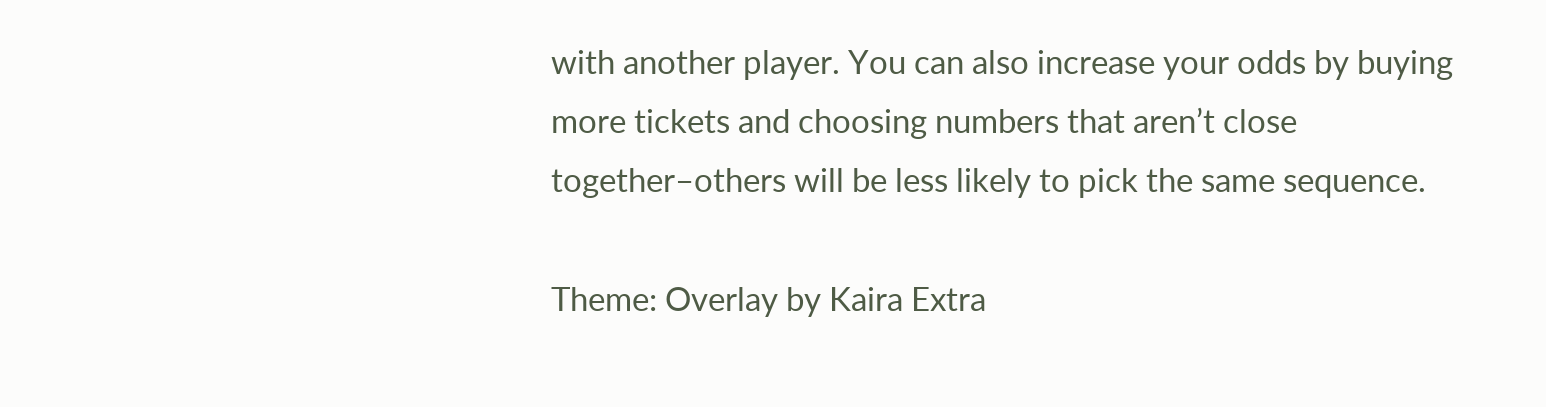with another player. You can also increase your odds by buying more tickets and choosing numbers that aren’t close together–others will be less likely to pick the same sequence.

Theme: Overlay by Kaira Extra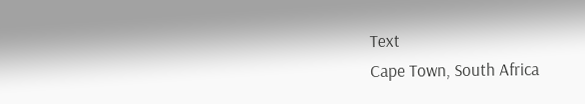Text
Cape Town, South Africa